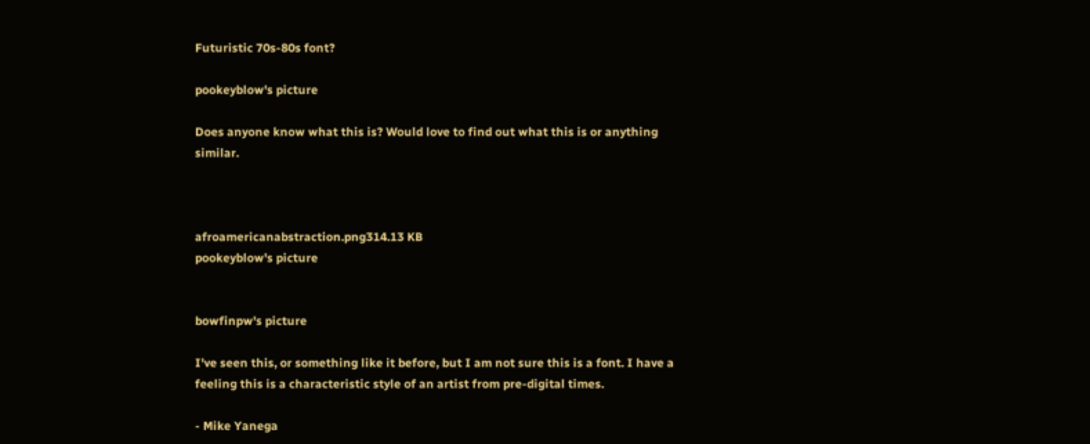Futuristic 70s-80s font?

pookeyblow's picture

Does anyone know what this is? Would love to find out what this is or anything similar.



afroamericanabstraction.png314.13 KB
pookeyblow's picture


bowfinpw's picture

I've seen this, or something like it before, but I am not sure this is a font. I have a feeling this is a characteristic style of an artist from pre-digital times.

- Mike Yanega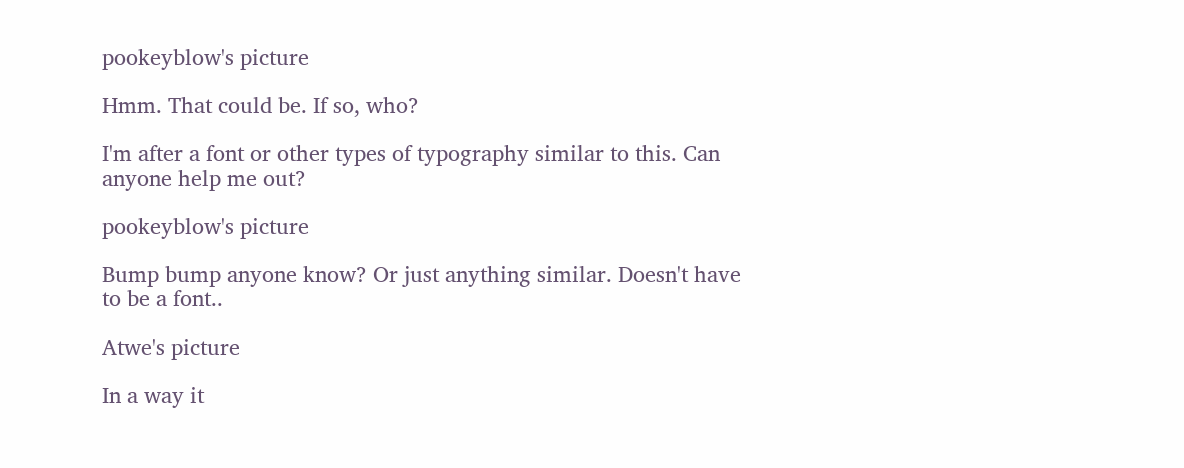pookeyblow's picture

Hmm. That could be. If so, who?

I'm after a font or other types of typography similar to this. Can anyone help me out?

pookeyblow's picture

Bump bump anyone know? Or just anything similar. Doesn't have to be a font..

Atwe's picture

In a way it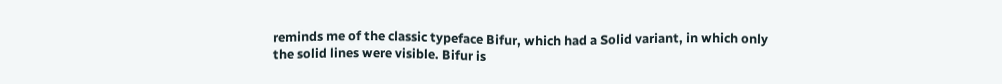reminds me of the classic typeface Bifur, which had a Solid variant, in which only the solid lines were visible. Bifur is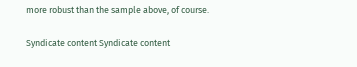more robust than the sample above, of course.

Syndicate content Syndicate content